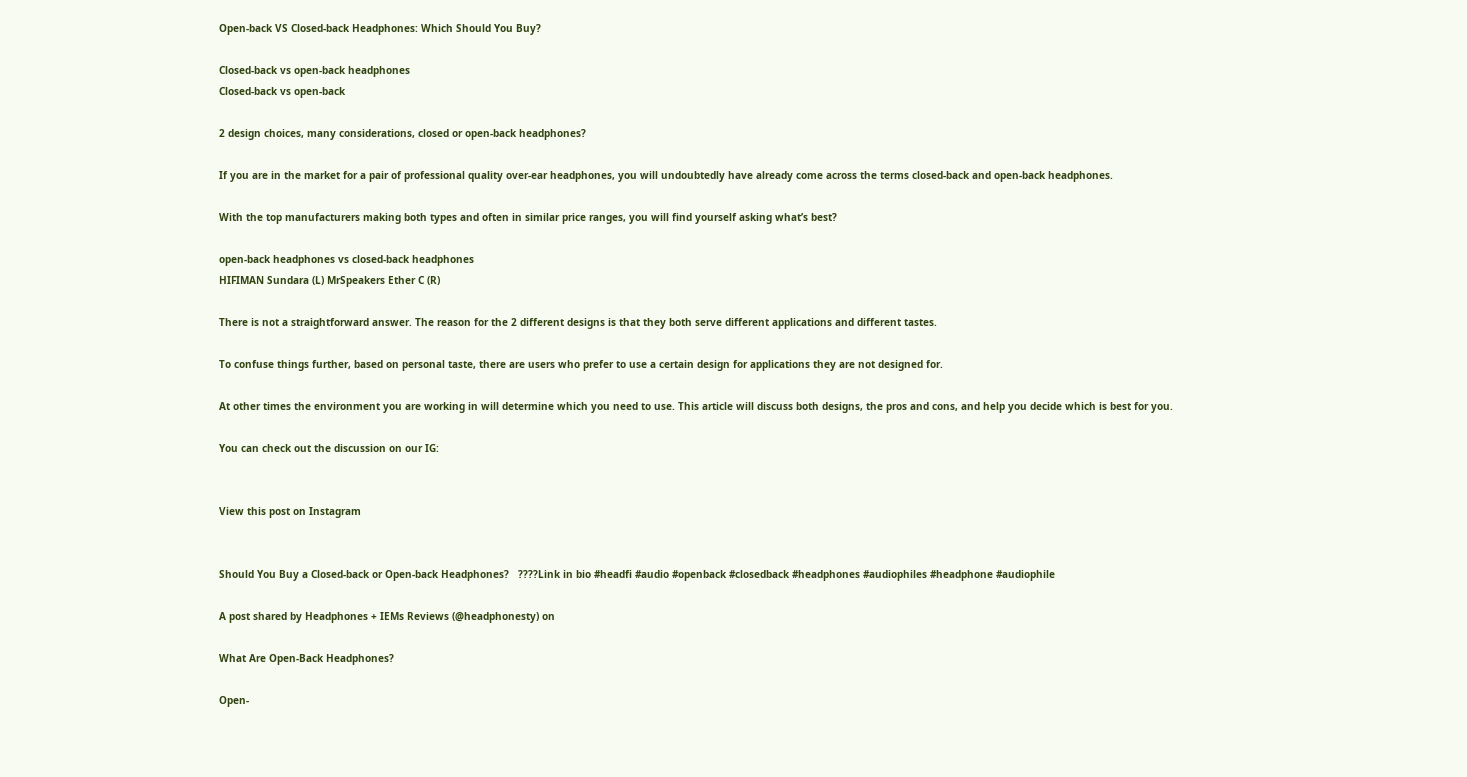Open-back VS Closed-back Headphones: Which Should You Buy?

Closed-back vs open-back headphones
Closed-back vs open-back

2 design choices, many considerations, closed or open-back headphones?

If you are in the market for a pair of professional quality over-ear headphones, you will undoubtedly have already come across the terms closed-back and open-back headphones.

With the top manufacturers making both types and often in similar price ranges, you will find yourself asking what’s best?

open-back headphones vs closed-back headphones
HIFIMAN Sundara (L) MrSpeakers Ether C (R)

There is not a straightforward answer. The reason for the 2 different designs is that they both serve different applications and different tastes.

To confuse things further, based on personal taste, there are users who prefer to use a certain design for applications they are not designed for.

At other times the environment you are working in will determine which you need to use. This article will discuss both designs, the pros and cons, and help you decide which is best for you.

You can check out the discussion on our IG:


View this post on Instagram


Should You Buy a Closed-back or Open-back Headphones?   ????Link in bio #headfi #audio #openback #closedback #headphones #audiophiles #headphone #audiophile

A post shared by Headphones + IEMs Reviews (@headphonesty) on

What Are Open-Back Headphones?

Open-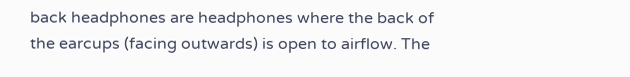back headphones are headphones where the back of the earcups (facing outwards) is open to airflow. The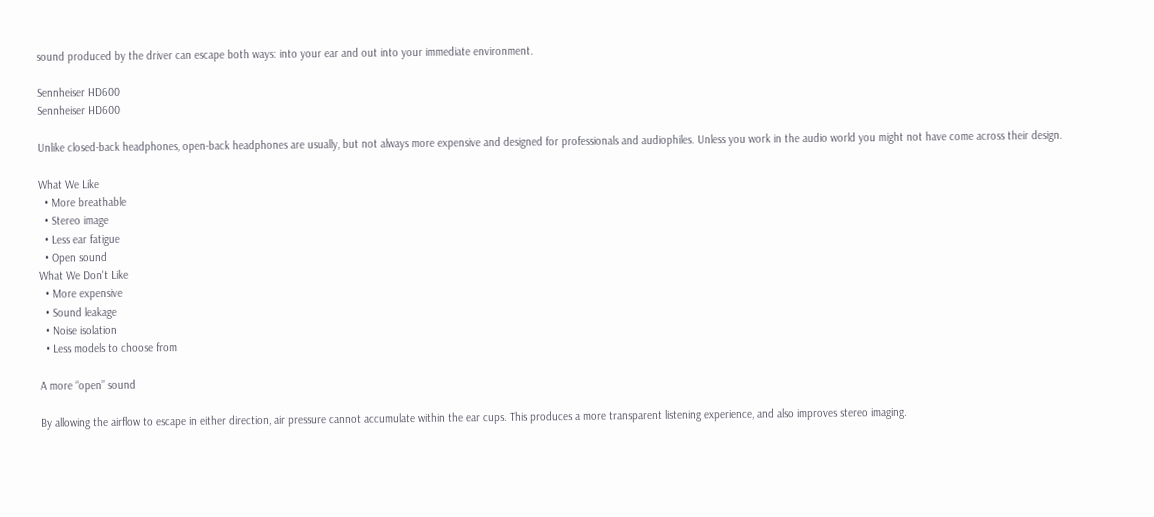sound produced by the driver can escape both ways: into your ear and out into your immediate environment.

Sennheiser HD600
Sennheiser HD600

Unlike closed-back headphones, open-back headphones are usually, but not always more expensive and designed for professionals and audiophiles. Unless you work in the audio world you might not have come across their design.

What We Like
  • More breathable
  • Stereo image
  • Less ear fatigue
  • Open sound
What We Don't Like
  • More expensive
  • Sound leakage
  • Noise isolation
  • Less models to choose from

A more “open” sound

By allowing the airflow to escape in either direction, air pressure cannot accumulate within the ear cups. This produces a more transparent listening experience, and also improves stereo imaging.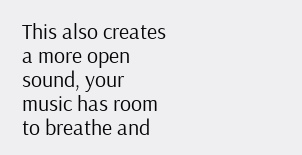This also creates a more open sound, your music has room to breathe and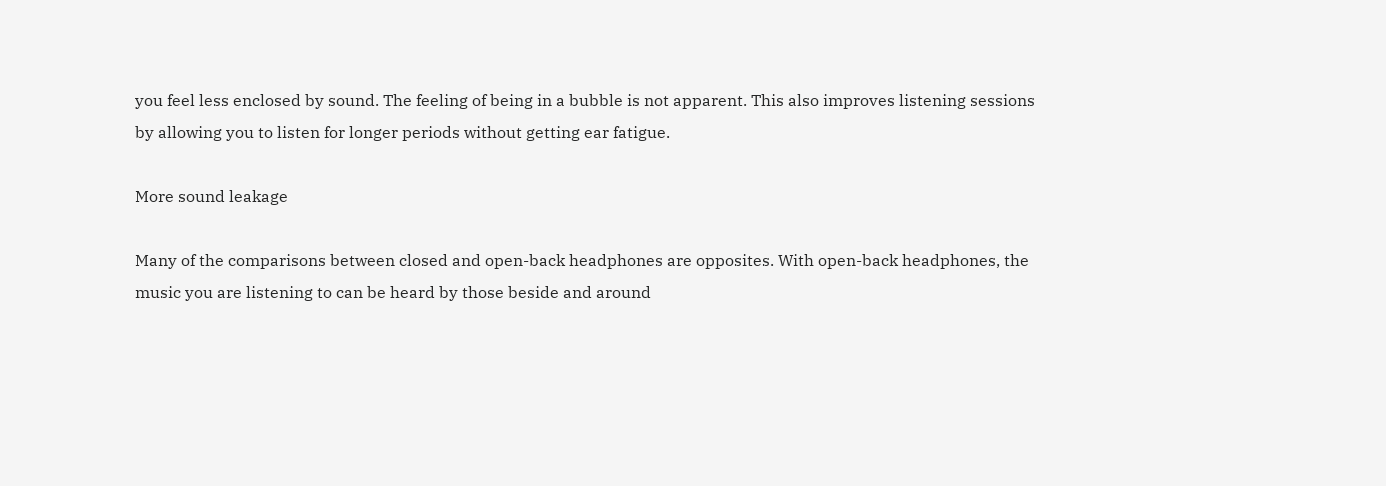you feel less enclosed by sound. The feeling of being in a bubble is not apparent. This also improves listening sessions by allowing you to listen for longer periods without getting ear fatigue.

More sound leakage

Many of the comparisons between closed and open-back headphones are opposites. With open-back headphones, the music you are listening to can be heard by those beside and around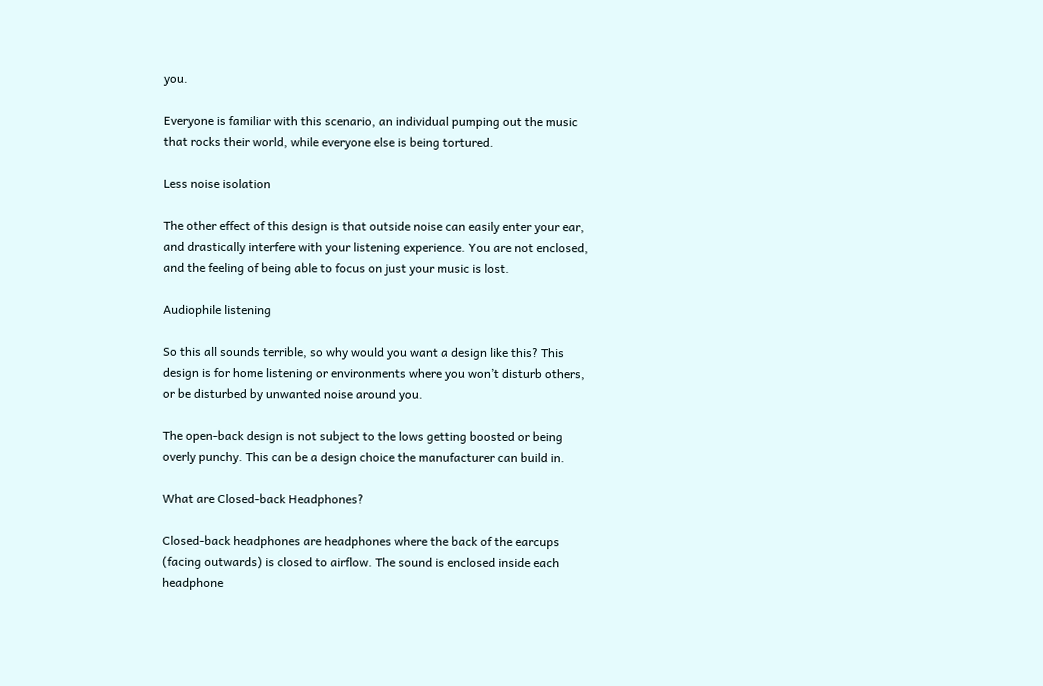you.

Everyone is familiar with this scenario, an individual pumping out the music that rocks their world, while everyone else is being tortured.

Less noise isolation

The other effect of this design is that outside noise can easily enter your ear, and drastically interfere with your listening experience. You are not enclosed, and the feeling of being able to focus on just your music is lost.

Audiophile listening

So this all sounds terrible, so why would you want a design like this? This design is for home listening or environments where you won’t disturb others, or be disturbed by unwanted noise around you.

The open-back design is not subject to the lows getting boosted or being overly punchy. This can be a design choice the manufacturer can build in.

What are Closed-back Headphones?

Closed-back headphones are headphones where the back of the earcups (facing outwards) is closed to airflow. The sound is enclosed inside each headphone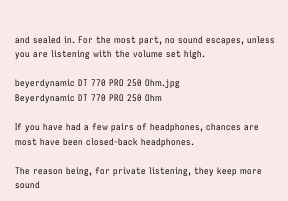and sealed in. For the most part, no sound escapes, unless you are listening with the volume set high.

beyerdynamic DT 770 PRO 250 Ohm.jpg
Beyerdynamic DT 770 PRO 250 Ohm

If you have had a few pairs of headphones, chances are most have been closed-back headphones.

The reason being, for private listening, they keep more sound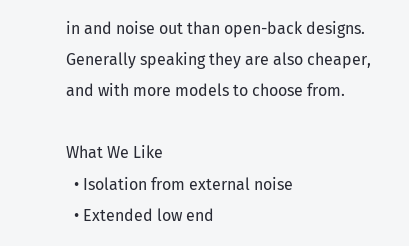in and noise out than open-back designs. Generally speaking they are also cheaper, and with more models to choose from.

What We Like
  • Isolation from external noise
  • Extended low end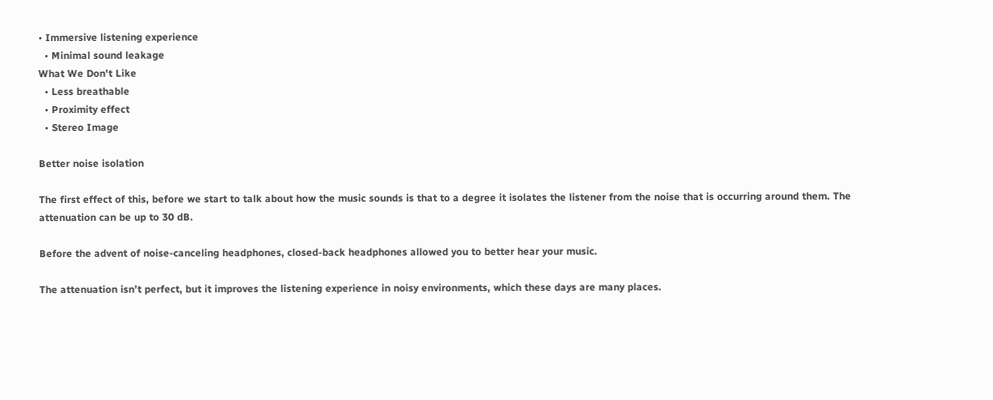• Immersive listening experience
  • Minimal sound leakage
What We Don't Like
  • Less breathable
  • Proximity effect
  • Stereo Image

Better noise isolation

The first effect of this, before we start to talk about how the music sounds is that to a degree it isolates the listener from the noise that is occurring around them. The attenuation can be up to 30 dB.

Before the advent of noise-canceling headphones, closed-back headphones allowed you to better hear your music.

The attenuation isn’t perfect, but it improves the listening experience in noisy environments, which these days are many places.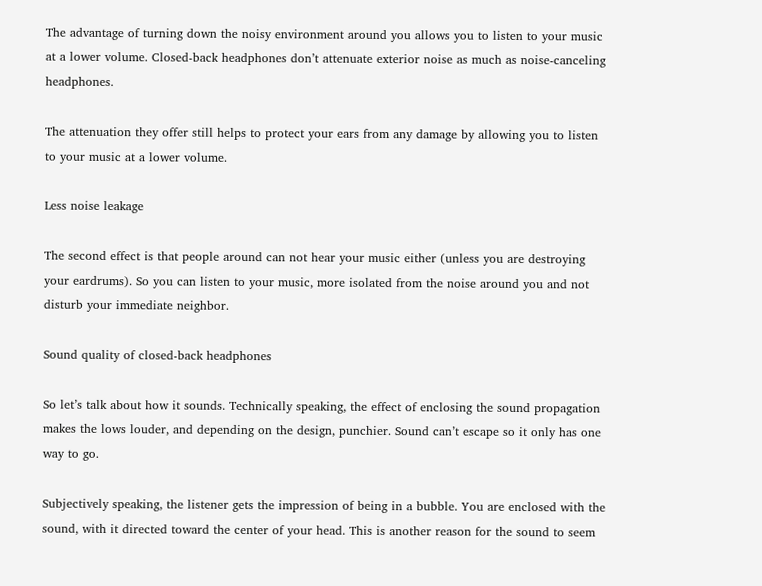The advantage of turning down the noisy environment around you allows you to listen to your music at a lower volume. Closed-back headphones don’t attenuate exterior noise as much as noise-canceling headphones.

The attenuation they offer still helps to protect your ears from any damage by allowing you to listen to your music at a lower volume.

Less noise leakage

The second effect is that people around can not hear your music either (unless you are destroying your eardrums). So you can listen to your music, more isolated from the noise around you and not disturb your immediate neighbor.

Sound quality of closed-back headphones

So let’s talk about how it sounds. Technically speaking, the effect of enclosing the sound propagation makes the lows louder, and depending on the design, punchier. Sound can’t escape so it only has one way to go.

Subjectively speaking, the listener gets the impression of being in a bubble. You are enclosed with the sound, with it directed toward the center of your head. This is another reason for the sound to seem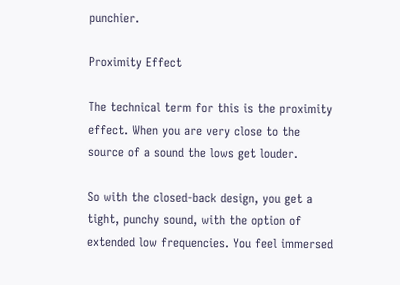punchier.

Proximity Effect

The technical term for this is the proximity effect. When you are very close to the source of a sound the lows get louder.

So with the closed-back design, you get a tight, punchy sound, with the option of extended low frequencies. You feel immersed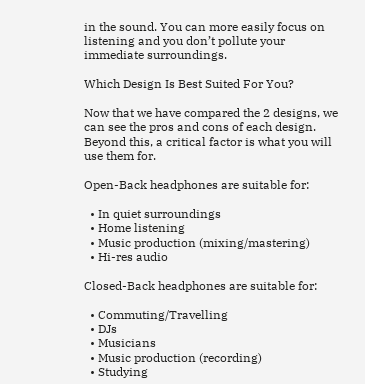in the sound. You can more easily focus on listening and you don’t pollute your immediate surroundings.

Which Design Is Best Suited For You?

Now that we have compared the 2 designs, we can see the pros and cons of each design. Beyond this, a critical factor is what you will use them for.

Open-Back headphones are suitable for:

  • In quiet surroundings
  • Home listening
  • Music production (mixing/mastering)
  • Hi-res audio

Closed-Back headphones are suitable for:

  • Commuting/Travelling
  • DJs
  • Musicians
  • Music production (recording)
  • Studying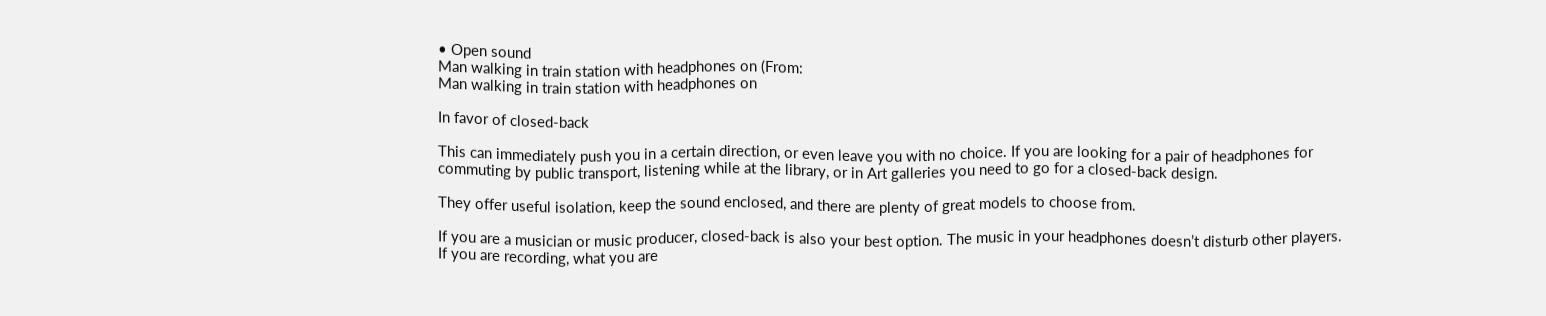• Open sound
Man walking in train station with headphones on (From:
Man walking in train station with headphones on

In favor of closed-back

This can immediately push you in a certain direction, or even leave you with no choice. If you are looking for a pair of headphones for commuting by public transport, listening while at the library, or in Art galleries you need to go for a closed-back design.

They offer useful isolation, keep the sound enclosed, and there are plenty of great models to choose from.

If you are a musician or music producer, closed-back is also your best option. The music in your headphones doesn’t disturb other players. If you are recording, what you are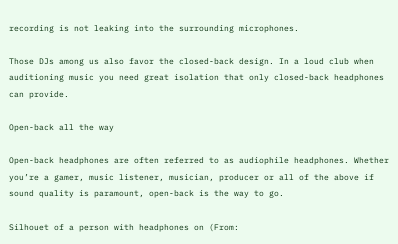recording is not leaking into the surrounding microphones.

Those DJs among us also favor the closed-back design. In a loud club when auditioning music you need great isolation that only closed-back headphones can provide.

Open-back all the way

Open-back headphones are often referred to as audiophile headphones. Whether you’re a gamer, music listener, musician, producer or all of the above if sound quality is paramount, open-back is the way to go.

Silhouet of a person with headphones on (From: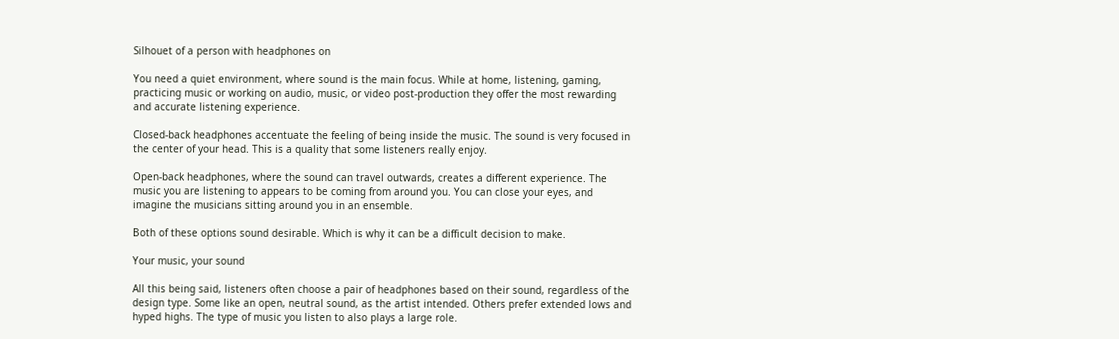Silhouet of a person with headphones on

You need a quiet environment, where sound is the main focus. While at home, listening, gaming, practicing music or working on audio, music, or video post-production they offer the most rewarding and accurate listening experience.

Closed-back headphones accentuate the feeling of being inside the music. The sound is very focused in the center of your head. This is a quality that some listeners really enjoy.

Open-back headphones, where the sound can travel outwards, creates a different experience. The music you are listening to appears to be coming from around you. You can close your eyes, and imagine the musicians sitting around you in an ensemble.

Both of these options sound desirable. Which is why it can be a difficult decision to make.

Your music, your sound

All this being said, listeners often choose a pair of headphones based on their sound, regardless of the design type. Some like an open, neutral sound, as the artist intended. Others prefer extended lows and hyped highs. The type of music you listen to also plays a large role.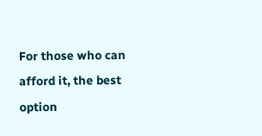For those who can afford it, the best option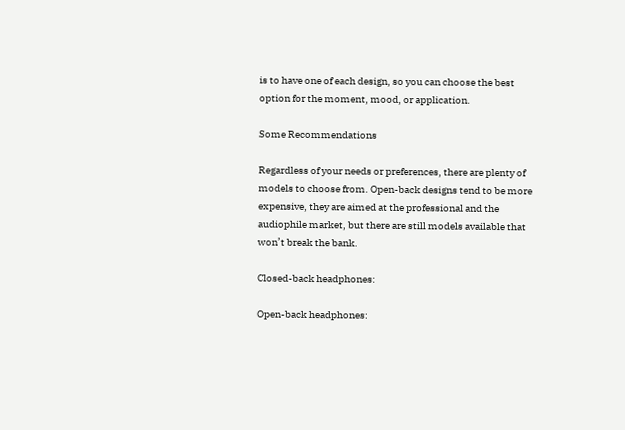is to have one of each design, so you can choose the best option for the moment, mood, or application.

Some Recommendations

Regardless of your needs or preferences, there are plenty of models to choose from. Open-back designs tend to be more expensive, they are aimed at the professional and the audiophile market, but there are still models available that won’t break the bank.

Closed-back headphones:

Open-back headphones: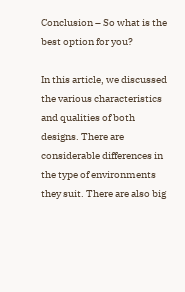Conclusion – So what is the best option for you?

In this article, we discussed the various characteristics and qualities of both designs. There are considerable differences in the type of environments they suit. There are also big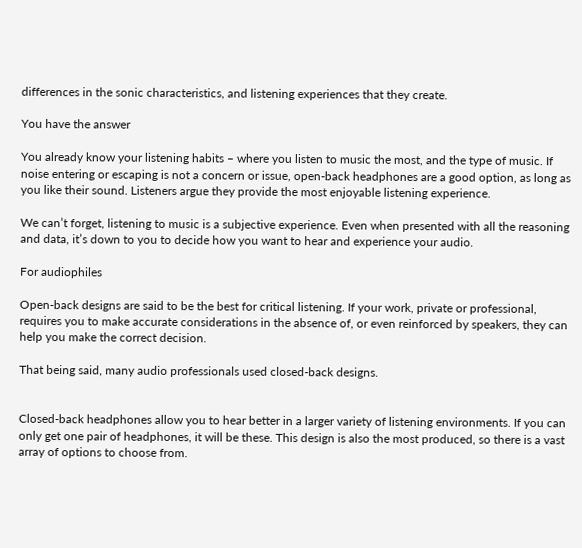differences in the sonic characteristics, and listening experiences that they create.

You have the answer

You already know your listening habits – where you listen to music the most, and the type of music. If noise entering or escaping is not a concern or issue, open-back headphones are a good option, as long as you like their sound. Listeners argue they provide the most enjoyable listening experience.

We can’t forget, listening to music is a subjective experience. Even when presented with all the reasoning and data, it’s down to you to decide how you want to hear and experience your audio.

For audiophiles

Open-back designs are said to be the best for critical listening. If your work, private or professional, requires you to make accurate considerations in the absence of, or even reinforced by speakers, they can help you make the correct decision.

That being said, many audio professionals used closed-back designs.


Closed-back headphones allow you to hear better in a larger variety of listening environments. If you can only get one pair of headphones, it will be these. This design is also the most produced, so there is a vast array of options to choose from.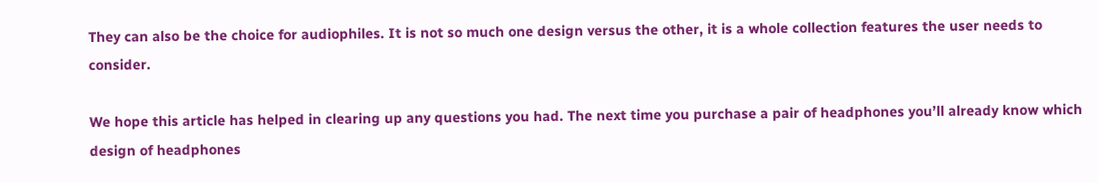They can also be the choice for audiophiles. It is not so much one design versus the other, it is a whole collection features the user needs to consider.

We hope this article has helped in clearing up any questions you had. The next time you purchase a pair of headphones you’ll already know which design of headphones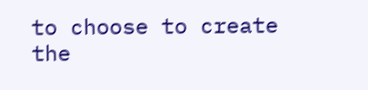to choose to create the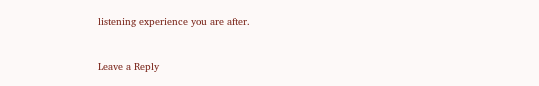listening experience you are after.


Leave a Reply